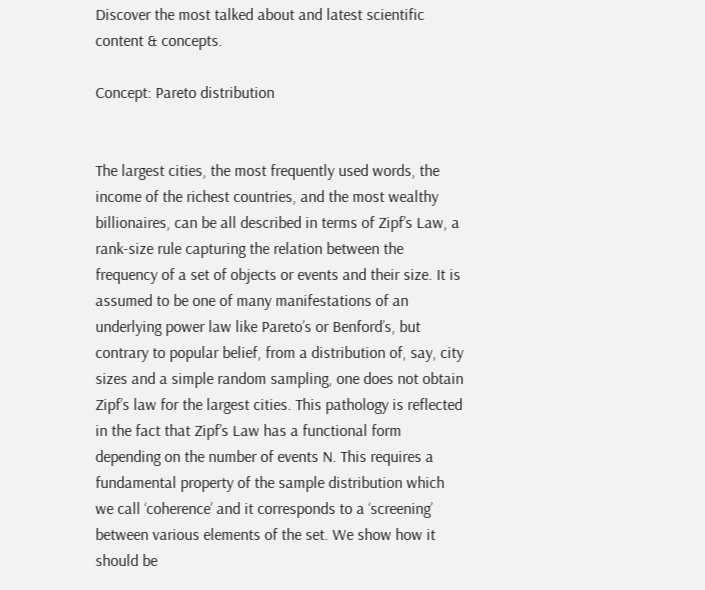Discover the most talked about and latest scientific content & concepts.

Concept: Pareto distribution


The largest cities, the most frequently used words, the income of the richest countries, and the most wealthy billionaires, can be all described in terms of Zipf’s Law, a rank-size rule capturing the relation between the frequency of a set of objects or events and their size. It is assumed to be one of many manifestations of an underlying power law like Pareto’s or Benford’s, but contrary to popular belief, from a distribution of, say, city sizes and a simple random sampling, one does not obtain Zipf’s law for the largest cities. This pathology is reflected in the fact that Zipf’s Law has a functional form depending on the number of events N. This requires a fundamental property of the sample distribution which we call ‘coherence’ and it corresponds to a ‘screening’ between various elements of the set. We show how it should be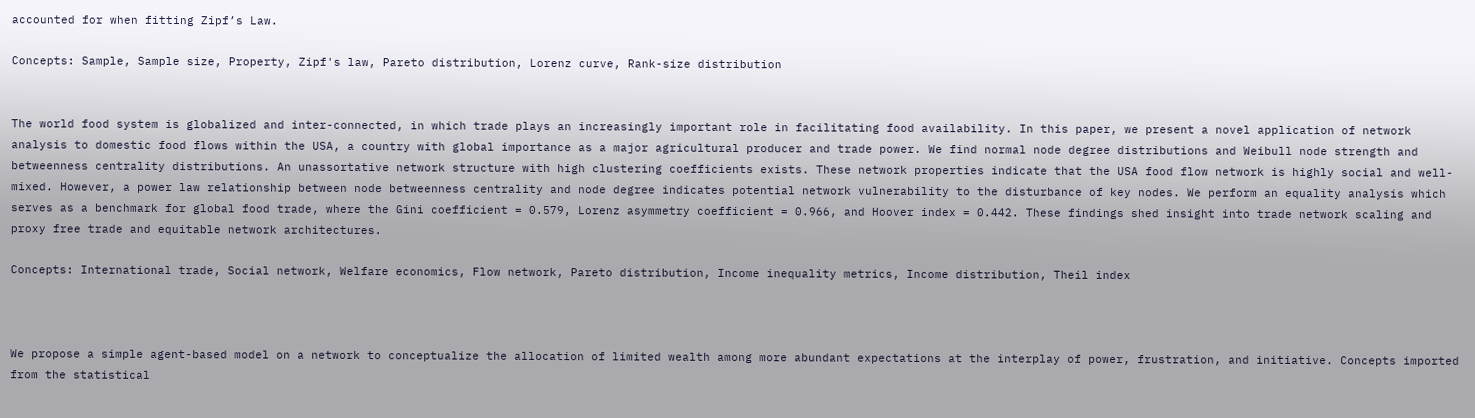accounted for when fitting Zipf’s Law.

Concepts: Sample, Sample size, Property, Zipf's law, Pareto distribution, Lorenz curve, Rank-size distribution


The world food system is globalized and inter-connected, in which trade plays an increasingly important role in facilitating food availability. In this paper, we present a novel application of network analysis to domestic food flows within the USA, a country with global importance as a major agricultural producer and trade power. We find normal node degree distributions and Weibull node strength and betweenness centrality distributions. An unassortative network structure with high clustering coefficients exists. These network properties indicate that the USA food flow network is highly social and well-mixed. However, a power law relationship between node betweenness centrality and node degree indicates potential network vulnerability to the disturbance of key nodes. We perform an equality analysis which serves as a benchmark for global food trade, where the Gini coefficient = 0.579, Lorenz asymmetry coefficient = 0.966, and Hoover index = 0.442. These findings shed insight into trade network scaling and proxy free trade and equitable network architectures.

Concepts: International trade, Social network, Welfare economics, Flow network, Pareto distribution, Income inequality metrics, Income distribution, Theil index



We propose a simple agent-based model on a network to conceptualize the allocation of limited wealth among more abundant expectations at the interplay of power, frustration, and initiative. Concepts imported from the statistical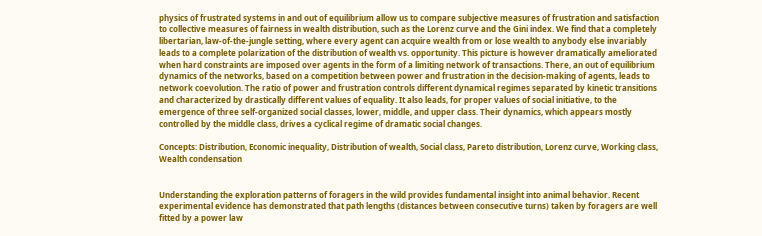physics of frustrated systems in and out of equilibrium allow us to compare subjective measures of frustration and satisfaction to collective measures of fairness in wealth distribution, such as the Lorenz curve and the Gini index. We find that a completely libertarian, law-of-the-jungle setting, where every agent can acquire wealth from or lose wealth to anybody else invariably leads to a complete polarization of the distribution of wealth vs. opportunity. This picture is however dramatically ameliorated when hard constraints are imposed over agents in the form of a limiting network of transactions. There, an out of equilibrium dynamics of the networks, based on a competition between power and frustration in the decision-making of agents, leads to network coevolution. The ratio of power and frustration controls different dynamical regimes separated by kinetic transitions and characterized by drastically different values of equality. It also leads, for proper values of social initiative, to the emergence of three self-organized social classes, lower, middle, and upper class. Their dynamics, which appears mostly controlled by the middle class, drives a cyclical regime of dramatic social changes.

Concepts: Distribution, Economic inequality, Distribution of wealth, Social class, Pareto distribution, Lorenz curve, Working class, Wealth condensation


Understanding the exploration patterns of foragers in the wild provides fundamental insight into animal behavior. Recent experimental evidence has demonstrated that path lengths (distances between consecutive turns) taken by foragers are well fitted by a power law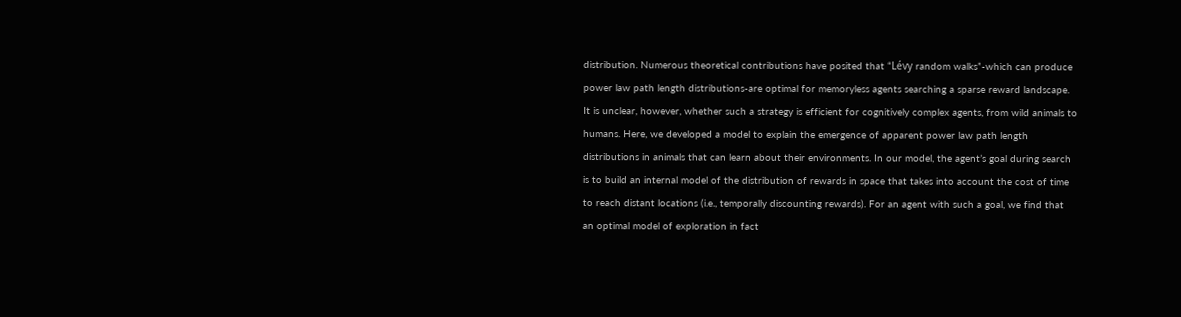distribution. Numerous theoretical contributions have posited that “Lévy random walks”-which can produce power law path length distributions-are optimal for memoryless agents searching a sparse reward landscape. It is unclear, however, whether such a strategy is efficient for cognitively complex agents, from wild animals to humans. Here, we developed a model to explain the emergence of apparent power law path length distributions in animals that can learn about their environments. In our model, the agent’s goal during search is to build an internal model of the distribution of rewards in space that takes into account the cost of time to reach distant locations (i.e., temporally discounting rewards). For an agent with such a goal, we find that an optimal model of exploration in fact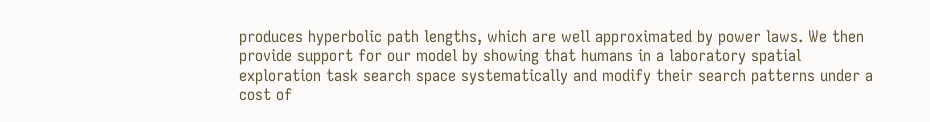produces hyperbolic path lengths, which are well approximated by power laws. We then provide support for our model by showing that humans in a laboratory spatial exploration task search space systematically and modify their search patterns under a cost of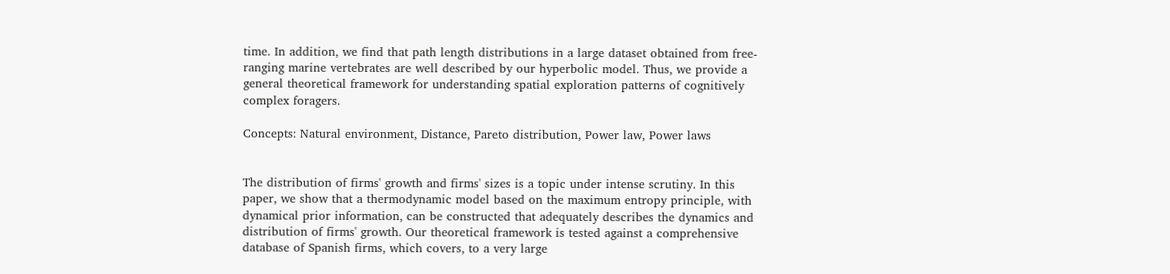time. In addition, we find that path length distributions in a large dataset obtained from free-ranging marine vertebrates are well described by our hyperbolic model. Thus, we provide a general theoretical framework for understanding spatial exploration patterns of cognitively complex foragers.

Concepts: Natural environment, Distance, Pareto distribution, Power law, Power laws


The distribution of firms' growth and firms' sizes is a topic under intense scrutiny. In this paper, we show that a thermodynamic model based on the maximum entropy principle, with dynamical prior information, can be constructed that adequately describes the dynamics and distribution of firms' growth. Our theoretical framework is tested against a comprehensive database of Spanish firms, which covers, to a very large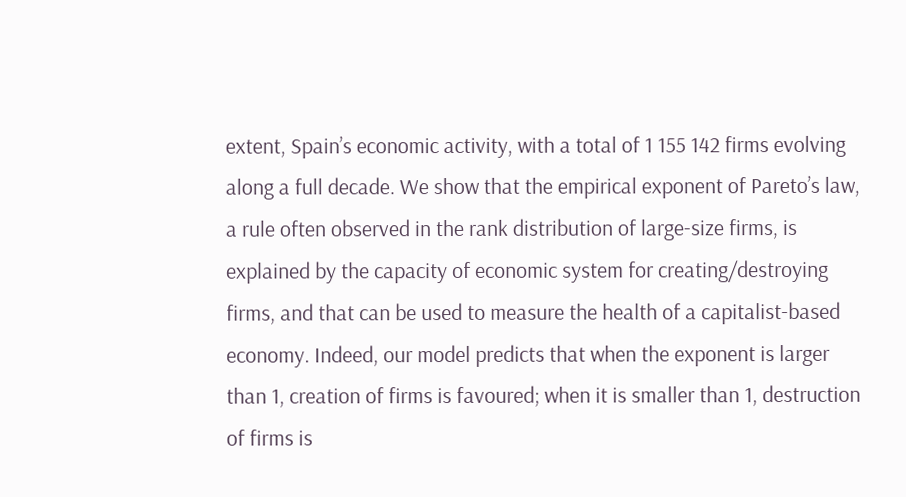extent, Spain’s economic activity, with a total of 1 155 142 firms evolving along a full decade. We show that the empirical exponent of Pareto’s law, a rule often observed in the rank distribution of large-size firms, is explained by the capacity of economic system for creating/destroying firms, and that can be used to measure the health of a capitalist-based economy. Indeed, our model predicts that when the exponent is larger than 1, creation of firms is favoured; when it is smaller than 1, destruction of firms is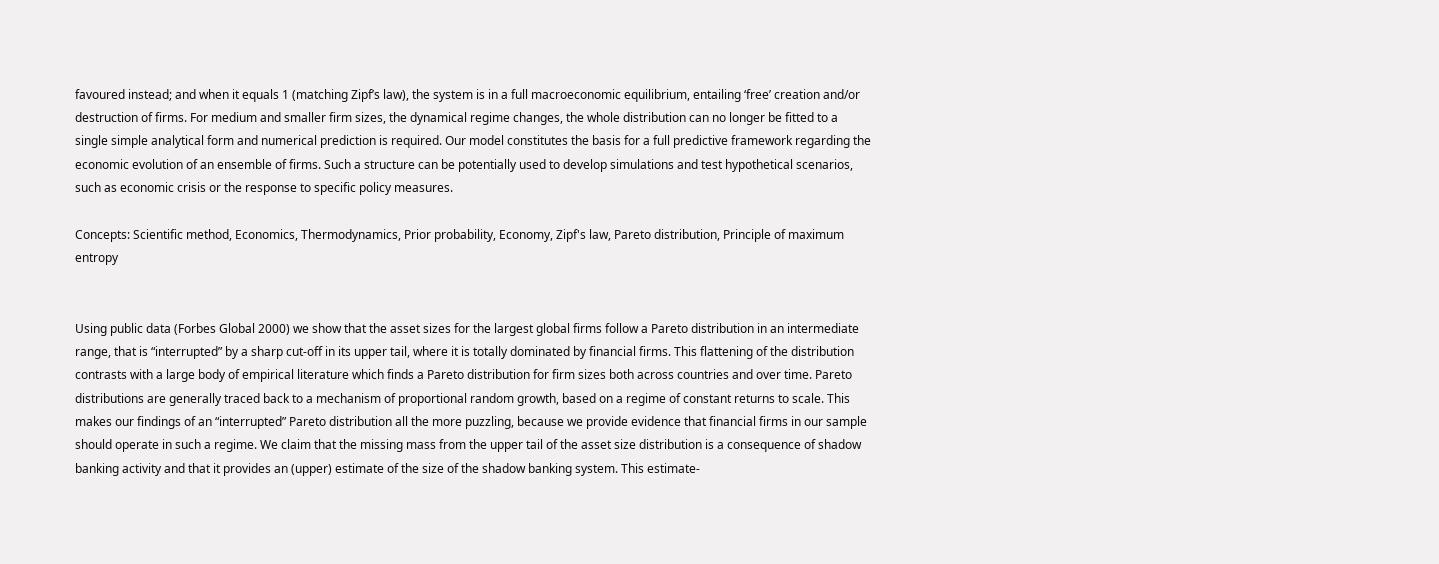favoured instead; and when it equals 1 (matching Zipf’s law), the system is in a full macroeconomic equilibrium, entailing ‘free’ creation and/or destruction of firms. For medium and smaller firm sizes, the dynamical regime changes, the whole distribution can no longer be fitted to a single simple analytical form and numerical prediction is required. Our model constitutes the basis for a full predictive framework regarding the economic evolution of an ensemble of firms. Such a structure can be potentially used to develop simulations and test hypothetical scenarios, such as economic crisis or the response to specific policy measures.

Concepts: Scientific method, Economics, Thermodynamics, Prior probability, Economy, Zipf's law, Pareto distribution, Principle of maximum entropy


Using public data (Forbes Global 2000) we show that the asset sizes for the largest global firms follow a Pareto distribution in an intermediate range, that is “interrupted” by a sharp cut-off in its upper tail, where it is totally dominated by financial firms. This flattening of the distribution contrasts with a large body of empirical literature which finds a Pareto distribution for firm sizes both across countries and over time. Pareto distributions are generally traced back to a mechanism of proportional random growth, based on a regime of constant returns to scale. This makes our findings of an “interrupted” Pareto distribution all the more puzzling, because we provide evidence that financial firms in our sample should operate in such a regime. We claim that the missing mass from the upper tail of the asset size distribution is a consequence of shadow banking activity and that it provides an (upper) estimate of the size of the shadow banking system. This estimate-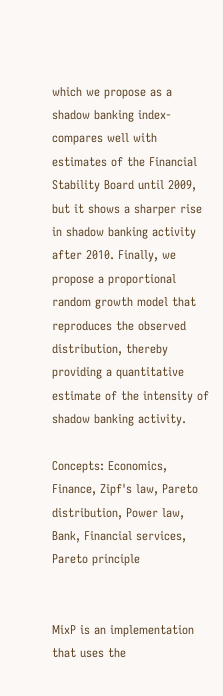which we propose as a shadow banking index-compares well with estimates of the Financial Stability Board until 2009, but it shows a sharper rise in shadow banking activity after 2010. Finally, we propose a proportional random growth model that reproduces the observed distribution, thereby providing a quantitative estimate of the intensity of shadow banking activity.

Concepts: Economics, Finance, Zipf's law, Pareto distribution, Power law, Bank, Financial services, Pareto principle


MixP is an implementation that uses the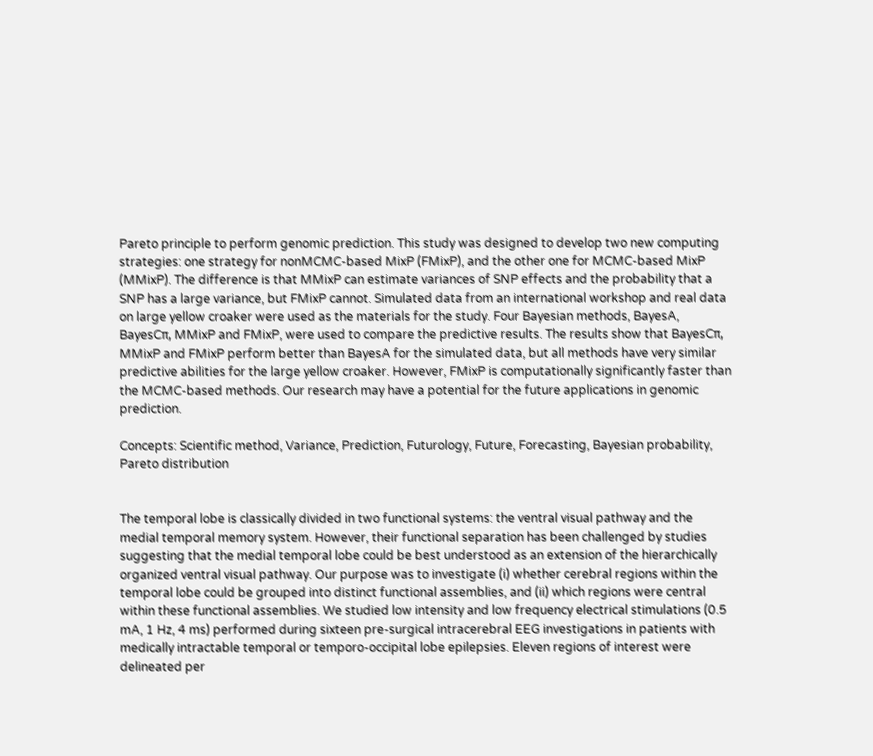Pareto principle to perform genomic prediction. This study was designed to develop two new computing strategies: one strategy for nonMCMC-based MixP (FMixP), and the other one for MCMC-based MixP (MMixP). The difference is that MMixP can estimate variances of SNP effects and the probability that a SNP has a large variance, but FMixP cannot. Simulated data from an international workshop and real data on large yellow croaker were used as the materials for the study. Four Bayesian methods, BayesA, BayesCπ, MMixP and FMixP, were used to compare the predictive results. The results show that BayesCπ, MMixP and FMixP perform better than BayesA for the simulated data, but all methods have very similar predictive abilities for the large yellow croaker. However, FMixP is computationally significantly faster than the MCMC-based methods. Our research may have a potential for the future applications in genomic prediction.

Concepts: Scientific method, Variance, Prediction, Futurology, Future, Forecasting, Bayesian probability, Pareto distribution


The temporal lobe is classically divided in two functional systems: the ventral visual pathway and the medial temporal memory system. However, their functional separation has been challenged by studies suggesting that the medial temporal lobe could be best understood as an extension of the hierarchically organized ventral visual pathway. Our purpose was to investigate (i) whether cerebral regions within the temporal lobe could be grouped into distinct functional assemblies, and (ii) which regions were central within these functional assemblies. We studied low intensity and low frequency electrical stimulations (0.5 mA, 1 Hz, 4 ms) performed during sixteen pre-surgical intracerebral EEG investigations in patients with medically intractable temporal or temporo-occipital lobe epilepsies. Eleven regions of interest were delineated per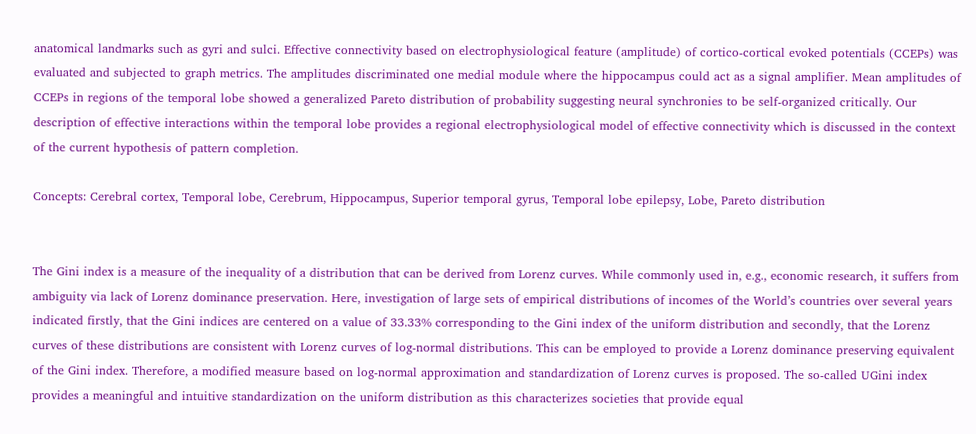anatomical landmarks such as gyri and sulci. Effective connectivity based on electrophysiological feature (amplitude) of cortico-cortical evoked potentials (CCEPs) was evaluated and subjected to graph metrics. The amplitudes discriminated one medial module where the hippocampus could act as a signal amplifier. Mean amplitudes of CCEPs in regions of the temporal lobe showed a generalized Pareto distribution of probability suggesting neural synchronies to be self-organized critically. Our description of effective interactions within the temporal lobe provides a regional electrophysiological model of effective connectivity which is discussed in the context of the current hypothesis of pattern completion.

Concepts: Cerebral cortex, Temporal lobe, Cerebrum, Hippocampus, Superior temporal gyrus, Temporal lobe epilepsy, Lobe, Pareto distribution


The Gini index is a measure of the inequality of a distribution that can be derived from Lorenz curves. While commonly used in, e.g., economic research, it suffers from ambiguity via lack of Lorenz dominance preservation. Here, investigation of large sets of empirical distributions of incomes of the World’s countries over several years indicated firstly, that the Gini indices are centered on a value of 33.33% corresponding to the Gini index of the uniform distribution and secondly, that the Lorenz curves of these distributions are consistent with Lorenz curves of log-normal distributions. This can be employed to provide a Lorenz dominance preserving equivalent of the Gini index. Therefore, a modified measure based on log-normal approximation and standardization of Lorenz curves is proposed. The so-called UGini index provides a meaningful and intuitive standardization on the uniform distribution as this characterizes societies that provide equal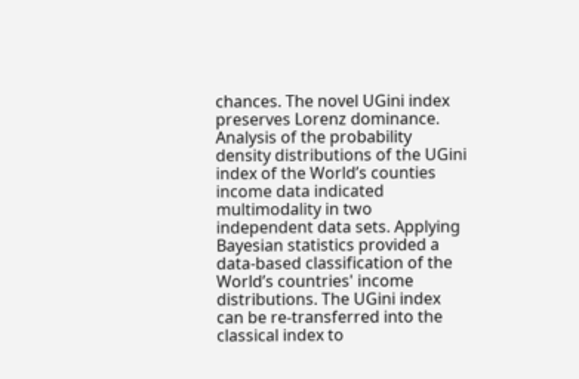chances. The novel UGini index preserves Lorenz dominance. Analysis of the probability density distributions of the UGini index of the World’s counties income data indicated multimodality in two independent data sets. Applying Bayesian statistics provided a data-based classification of the World’s countries' income distributions. The UGini index can be re-transferred into the classical index to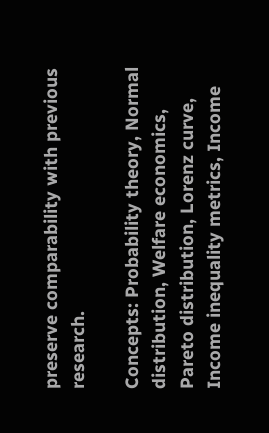preserve comparability with previous research.

Concepts: Probability theory, Normal distribution, Welfare economics, Pareto distribution, Lorenz curve, Income inequality metrics, Income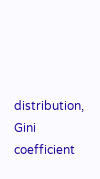distribution, Gini coefficient